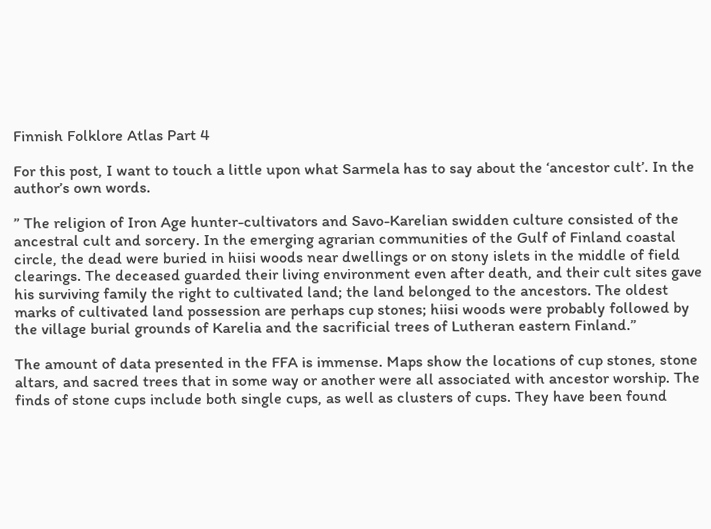Finnish Folklore Atlas Part 4

For this post, I want to touch a little upon what Sarmela has to say about the ‘ancestor cult’. In the author’s own words.

” The religion of Iron Age hunter-cultivators and Savo-Karelian swidden culture consisted of the ancestral cult and sorcery. In the emerging agrarian communities of the Gulf of Finland coastal circle, the dead were buried in hiisi woods near dwellings or on stony islets in the middle of field clearings. The deceased guarded their living environment even after death, and their cult sites gave his surviving family the right to cultivated land; the land belonged to the ancestors. The oldest marks of cultivated land possession are perhaps cup stones; hiisi woods were probably followed by the village burial grounds of Karelia and the sacrificial trees of Lutheran eastern Finland.”

The amount of data presented in the FFA is immense. Maps show the locations of cup stones, stone altars, and sacred trees that in some way or another were all associated with ancestor worship. The finds of stone cups include both single cups, as well as clusters of cups. They have been found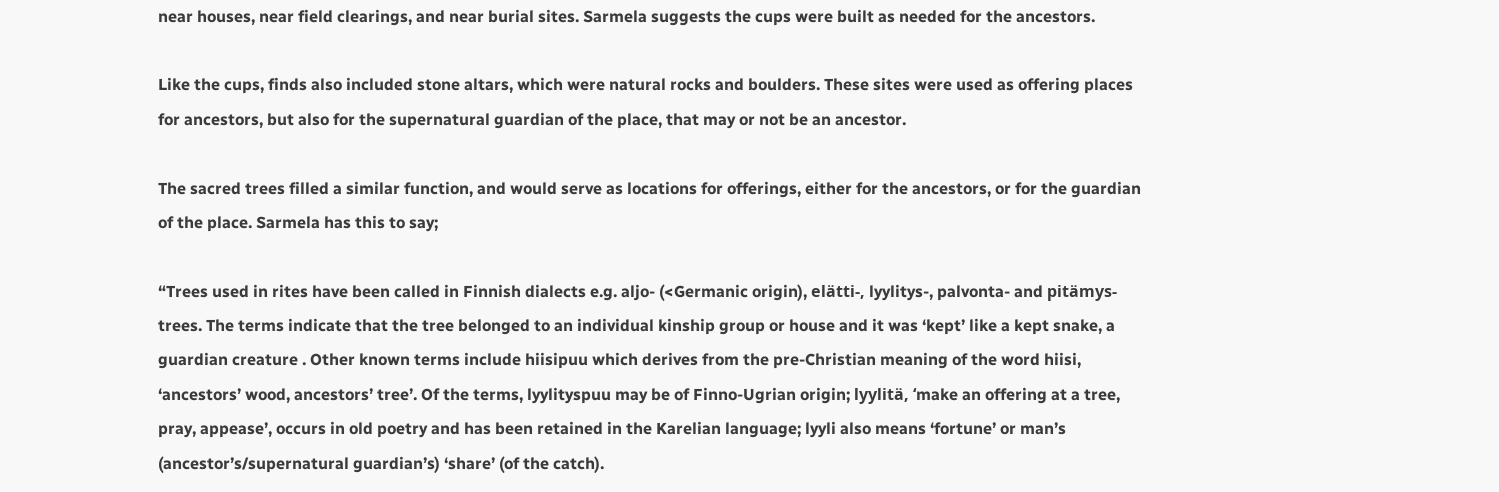near houses, near field clearings, and near burial sites. Sarmela suggests the cups were built as needed for the ancestors.

Like the cups, finds also included stone altars, which were natural rocks and boulders. These sites were used as offering places for ancestors, but also for the supernatural guardian of the place, that may or not be an ancestor.

The sacred trees filled a similar function, and would serve as locations for offerings, either for the ancestors, or for the guardian of the place. Sarmela has this to say;

“Trees used in rites have been called in Finnish dialects e.g. aljo- (<Germanic origin), elätti-, lyylitys-, palvonta- and pitämys-trees. The terms indicate that the tree belonged to an individual kinship group or house and it was ‘kept’ like a kept snake, a guardian creature . Other known terms include hiisipuu which derives from the pre-Christian meaning of the word hiisi, ‘ancestors’ wood, ancestors’ tree’. Of the terms, lyylityspuu may be of Finno-Ugrian origin; lyylitä, ‘make an offering at a tree,
pray, appease’, occurs in old poetry and has been retained in the Karelian language; lyyli also means ‘fortune’ or man’s (ancestor’s/supernatural guardian’s) ‘share’ (of the catch).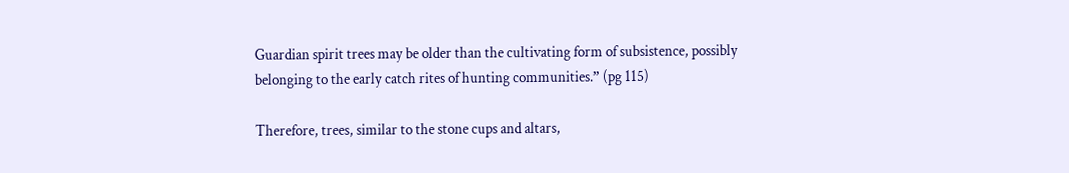Guardian spirit trees may be older than the cultivating form of subsistence, possibly belonging to the early catch rites of hunting communities.” (pg 115)

Therefore, trees, similar to the stone cups and altars,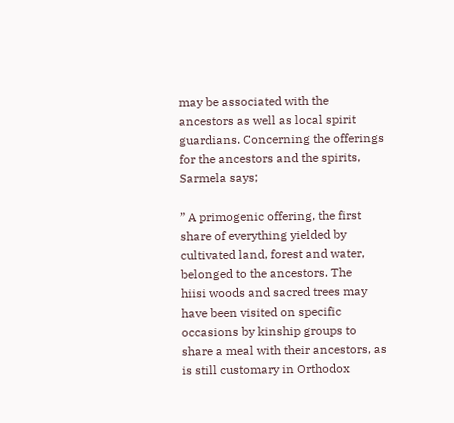may be associated with the ancestors as well as local spirit guardians. Concerning the offerings for the ancestors and the spirits, Sarmela says;

” A primogenic offering, the first share of everything yielded by cultivated land, forest and water, belonged to the ancestors. The
hiisi woods and sacred trees may have been visited on specific occasions by kinship groups to share a meal with their ancestors, as is still customary in Orthodox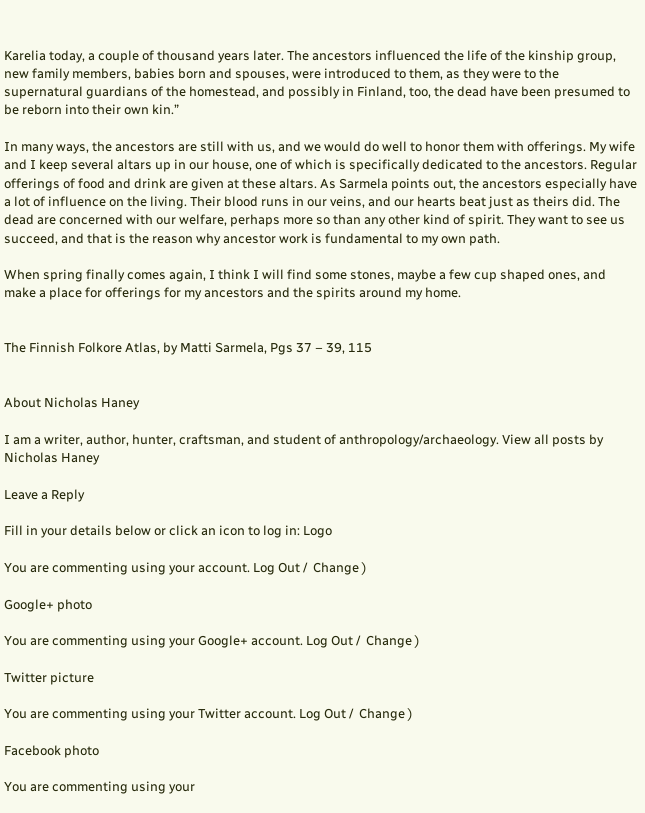Karelia today, a couple of thousand years later. The ancestors influenced the life of the kinship group, new family members, babies born and spouses, were introduced to them, as they were to the supernatural guardians of the homestead, and possibly in Finland, too, the dead have been presumed to be reborn into their own kin.”

In many ways, the ancestors are still with us, and we would do well to honor them with offerings. My wife and I keep several altars up in our house, one of which is specifically dedicated to the ancestors. Regular offerings of food and drink are given at these altars. As Sarmela points out, the ancestors especially have a lot of influence on the living. Their blood runs in our veins, and our hearts beat just as theirs did. The dead are concerned with our welfare, perhaps more so than any other kind of spirit. They want to see us succeed, and that is the reason why ancestor work is fundamental to my own path.

When spring finally comes again, I think I will find some stones, maybe a few cup shaped ones, and make a place for offerings for my ancestors and the spirits around my home.


The Finnish Folkore Atlas, by Matti Sarmela, Pgs 37 – 39, 115


About Nicholas Haney

I am a writer, author, hunter, craftsman, and student of anthropology/archaeology. View all posts by Nicholas Haney

Leave a Reply

Fill in your details below or click an icon to log in: Logo

You are commenting using your account. Log Out /  Change )

Google+ photo

You are commenting using your Google+ account. Log Out /  Change )

Twitter picture

You are commenting using your Twitter account. Log Out /  Change )

Facebook photo

You are commenting using your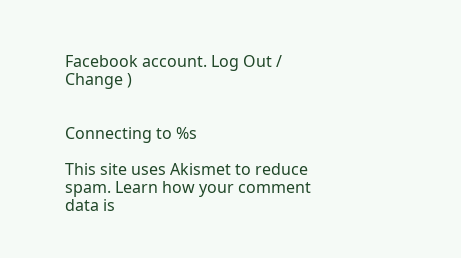Facebook account. Log Out /  Change )


Connecting to %s

This site uses Akismet to reduce spam. Learn how your comment data is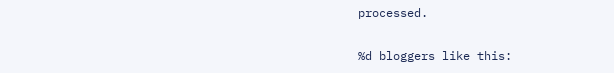processed.

%d bloggers like this: